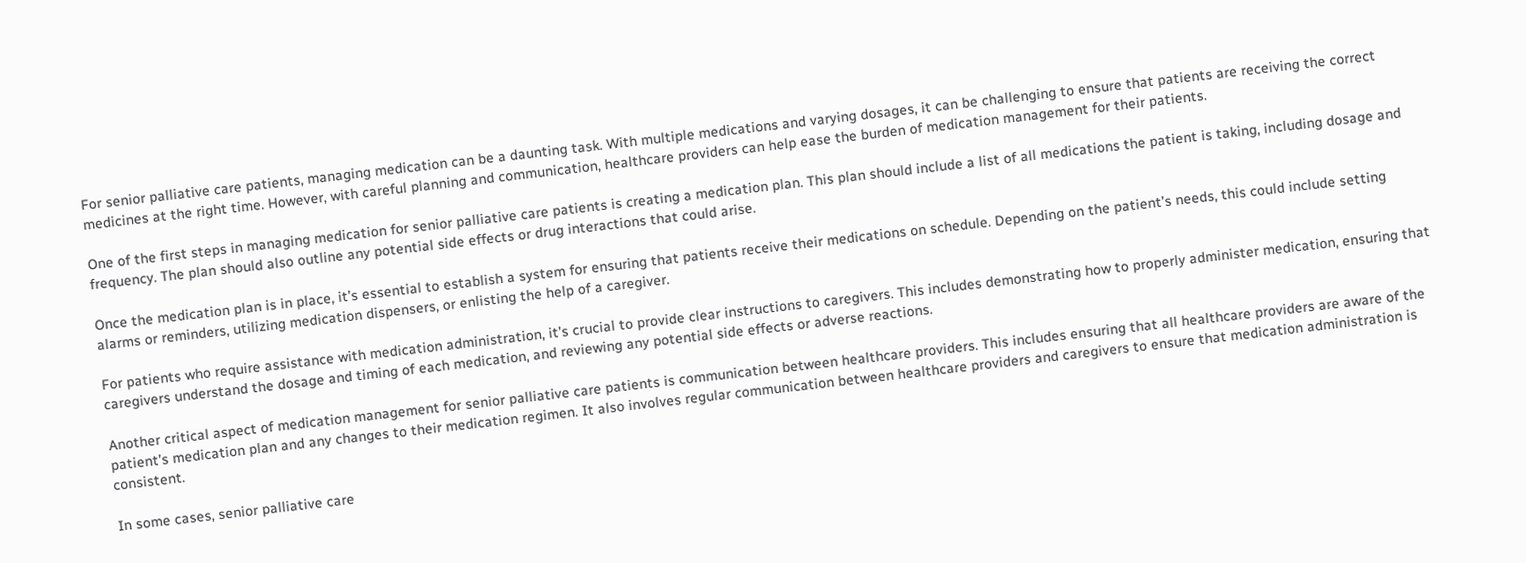For senior palliative care patients, managing medication can be a daunting task. With multiple medications and varying dosages, it can be challenging to ensure that patients are receiving the correct medicines at the right time. However, with careful planning and communication, healthcare providers can help ease the burden of medication management for their patients.

One of the first steps in managing medication for senior palliative care patients is creating a medication plan. This plan should include a list of all medications the patient is taking, including dosage and frequency. The plan should also outline any potential side effects or drug interactions that could arise.

Once the medication plan is in place, it’s essential to establish a system for ensuring that patients receive their medications on schedule. Depending on the patient’s needs, this could include setting alarms or reminders, utilizing medication dispensers, or enlisting the help of a caregiver.

For patients who require assistance with medication administration, it’s crucial to provide clear instructions to caregivers. This includes demonstrating how to properly administer medication, ensuring that caregivers understand the dosage and timing of each medication, and reviewing any potential side effects or adverse reactions.

Another critical aspect of medication management for senior palliative care patients is communication between healthcare providers. This includes ensuring that all healthcare providers are aware of the patient’s medication plan and any changes to their medication regimen. It also involves regular communication between healthcare providers and caregivers to ensure that medication administration is consistent.

In some cases, senior palliative care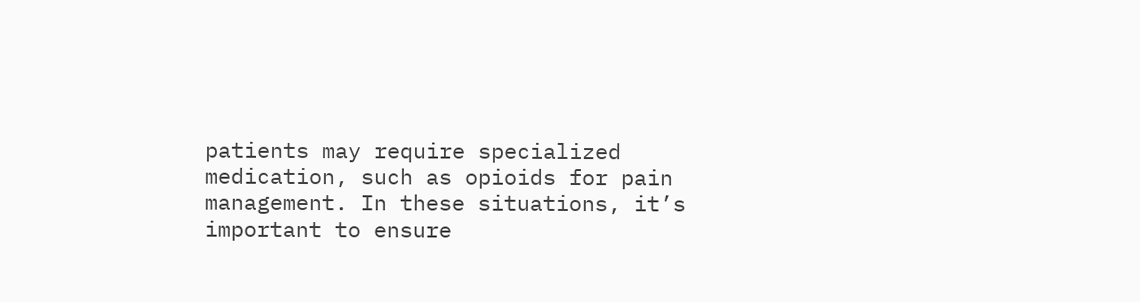patients may require specialized medication, such as opioids for pain management. In these situations, it’s important to ensure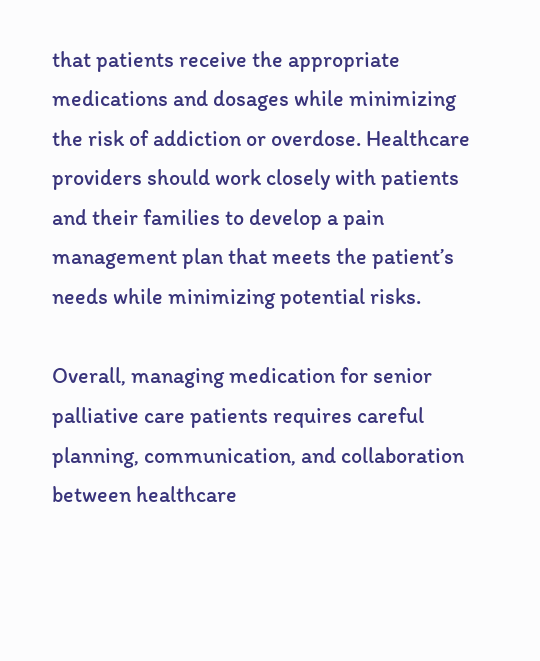that patients receive the appropriate medications and dosages while minimizing the risk of addiction or overdose. Healthcare providers should work closely with patients and their families to develop a pain management plan that meets the patient’s needs while minimizing potential risks.

Overall, managing medication for senior palliative care patients requires careful planning, communication, and collaboration between healthcare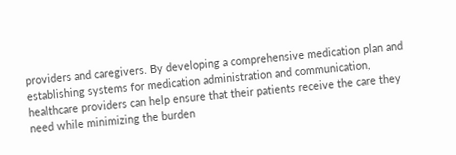providers and caregivers. By developing a comprehensive medication plan and establishing systems for medication administration and communication, healthcare providers can help ensure that their patients receive the care they need while minimizing the burden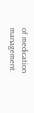of medication management.